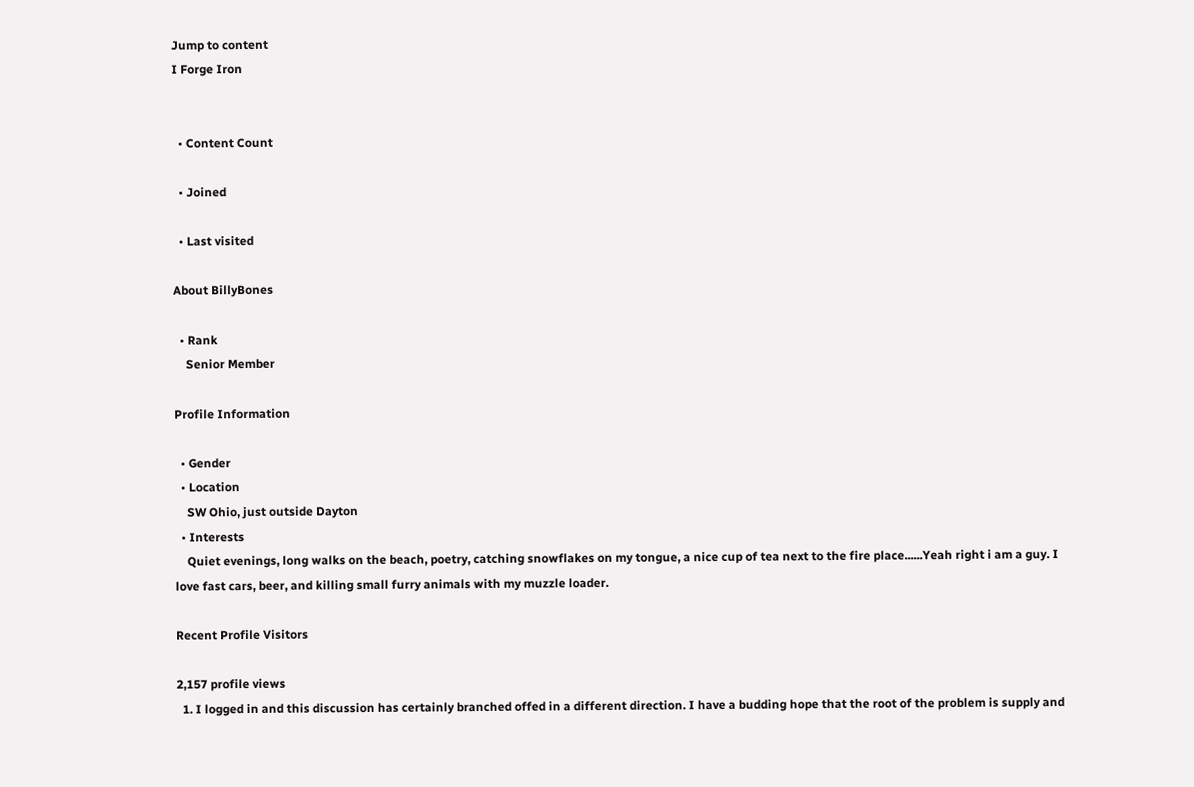Jump to content
I Forge Iron


  • Content Count

  • Joined

  • Last visited

About BillyBones

  • Rank
    Senior Member

Profile Information

  • Gender
  • Location
    SW Ohio, just outside Dayton
  • Interests
    Quiet evenings, long walks on the beach, poetry, catching snowflakes on my tongue, a nice cup of tea next to the fire place......Yeah right i am a guy. I love fast cars, beer, and killing small furry animals with my muzzle loader.

Recent Profile Visitors

2,157 profile views
  1. I logged in and this discussion has certainly branched offed in a different direction. I have a budding hope that the root of the problem is supply and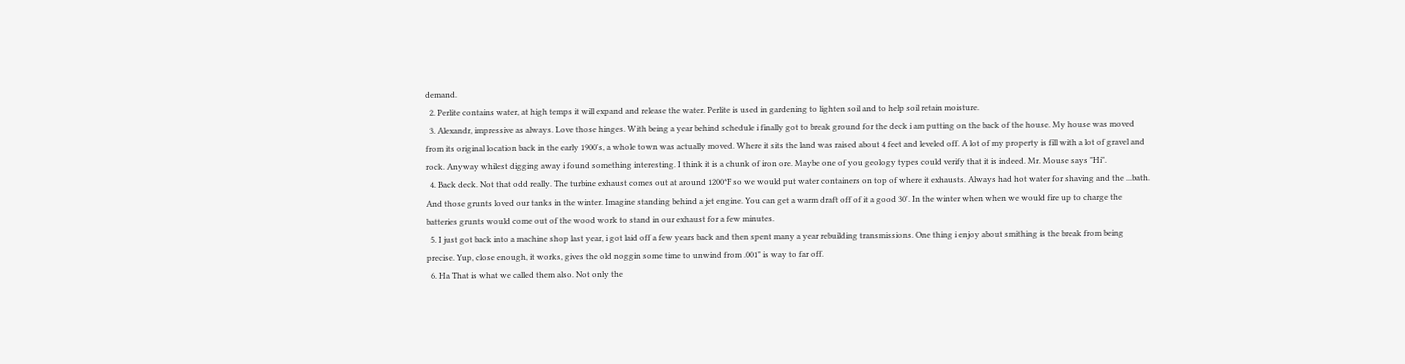demand.
  2. Perlite contains water, at high temps it will expand and release the water. Perlite is used in gardening to lighten soil and to help soil retain moisture.
  3. Alexandr, impressive as always. Love those hinges. With being a year behind schedule i finally got to break ground for the deck i am putting on the back of the house. My house was moved from its original location back in the early 1900's, a whole town was actually moved. Where it sits the land was raised about 4 feet and leveled off. A lot of my property is fill with a lot of gravel and rock. Anyway whilest digging away i found something interesting. I think it is a chunk of iron ore. Maybe one of you geology types could verify that it is indeed. Mr. Mouse says "Hi".
  4. Back deck. Not that odd really. The turbine exhaust comes out at around 1200*F so we would put water containers on top of where it exhausts. Always had hot water for shaving and the ...bath. And those grunts loved our tanks in the winter. Imagine standing behind a jet engine. You can get a warm draft off of it a good 30'. In the winter when when we would fire up to charge the batteries grunts would come out of the wood work to stand in our exhaust for a few minutes.
  5. I just got back into a machine shop last year, i got laid off a few years back and then spent many a year rebuilding transmissions. One thing i enjoy about smithing is the break from being precise. Yup, close enough, it works, gives the old noggin some time to unwind from .001" is way to far off.
  6. Ha That is what we called them also. Not only the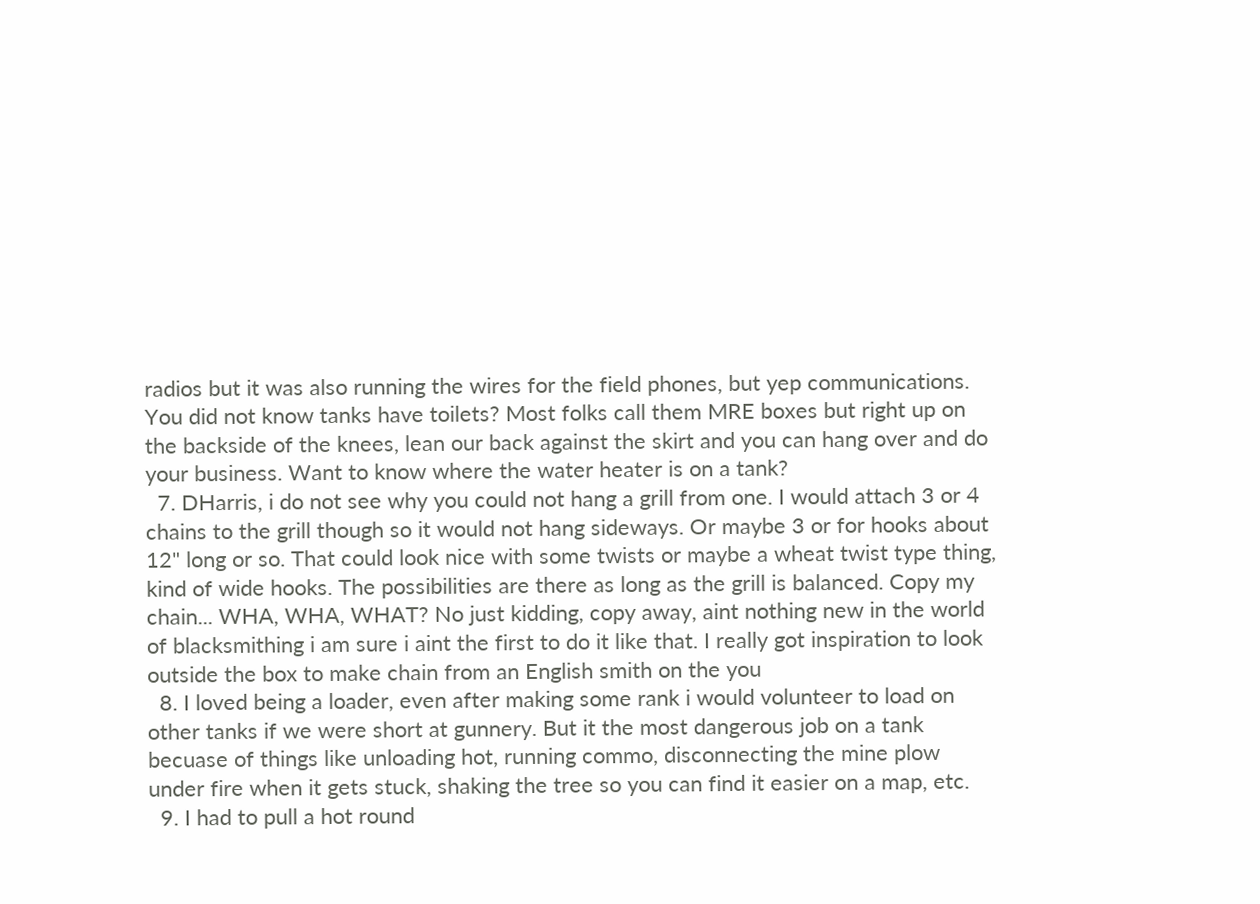radios but it was also running the wires for the field phones, but yep communications. You did not know tanks have toilets? Most folks call them MRE boxes but right up on the backside of the knees, lean our back against the skirt and you can hang over and do your business. Want to know where the water heater is on a tank?
  7. DHarris, i do not see why you could not hang a grill from one. I would attach 3 or 4 chains to the grill though so it would not hang sideways. Or maybe 3 or for hooks about 12" long or so. That could look nice with some twists or maybe a wheat twist type thing, kind of wide hooks. The possibilities are there as long as the grill is balanced. Copy my chain... WHA, WHA, WHAT? No just kidding, copy away, aint nothing new in the world of blacksmithing i am sure i aint the first to do it like that. I really got inspiration to look outside the box to make chain from an English smith on the you
  8. I loved being a loader, even after making some rank i would volunteer to load on other tanks if we were short at gunnery. But it the most dangerous job on a tank becuase of things like unloading hot, running commo, disconnecting the mine plow under fire when it gets stuck, shaking the tree so you can find it easier on a map, etc.
  9. I had to pull a hot round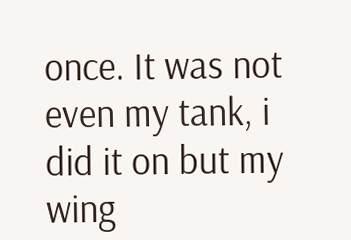once. It was not even my tank, i did it on but my wing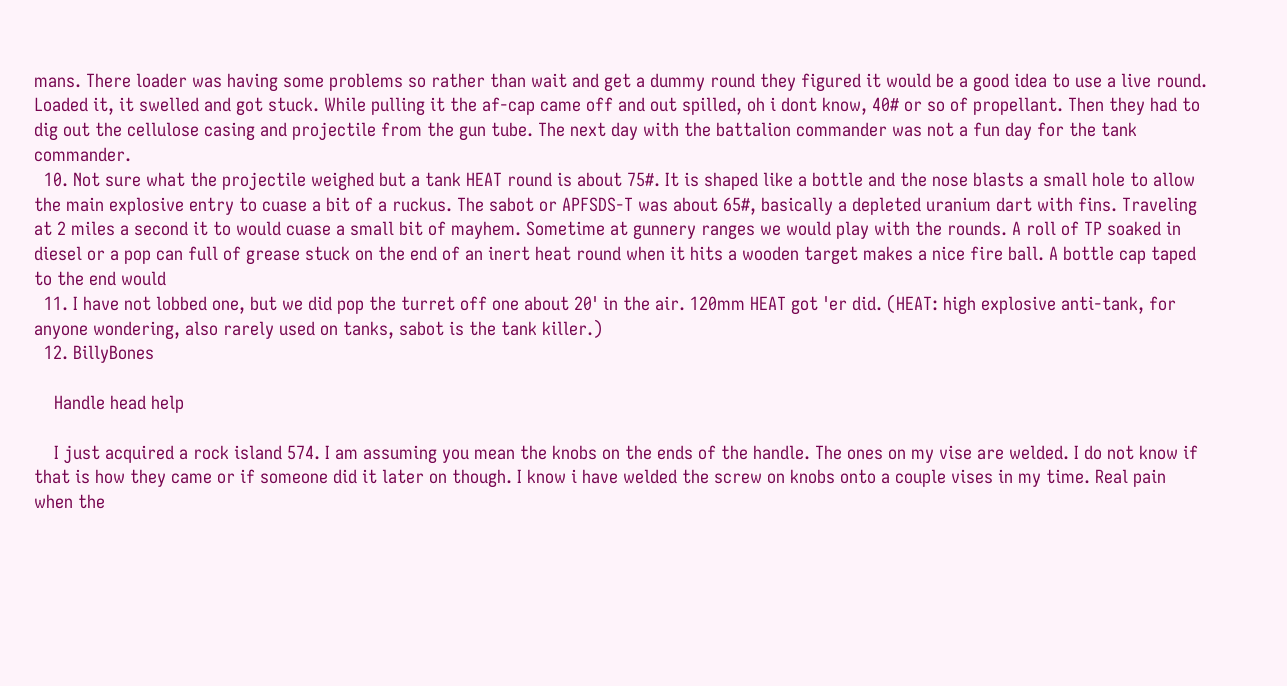mans. There loader was having some problems so rather than wait and get a dummy round they figured it would be a good idea to use a live round. Loaded it, it swelled and got stuck. While pulling it the af-cap came off and out spilled, oh i dont know, 40# or so of propellant. Then they had to dig out the cellulose casing and projectile from the gun tube. The next day with the battalion commander was not a fun day for the tank commander.
  10. Not sure what the projectile weighed but a tank HEAT round is about 75#. It is shaped like a bottle and the nose blasts a small hole to allow the main explosive entry to cuase a bit of a ruckus. The sabot or APFSDS-T was about 65#, basically a depleted uranium dart with fins. Traveling at 2 miles a second it to would cuase a small bit of mayhem. Sometime at gunnery ranges we would play with the rounds. A roll of TP soaked in diesel or a pop can full of grease stuck on the end of an inert heat round when it hits a wooden target makes a nice fire ball. A bottle cap taped to the end would
  11. I have not lobbed one, but we did pop the turret off one about 20' in the air. 120mm HEAT got 'er did. (HEAT: high explosive anti-tank, for anyone wondering, also rarely used on tanks, sabot is the tank killer.)
  12. BillyBones

    Handle head help

    I just acquired a rock island 574. I am assuming you mean the knobs on the ends of the handle. The ones on my vise are welded. I do not know if that is how they came or if someone did it later on though. I know i have welded the screw on knobs onto a couple vises in my time. Real pain when the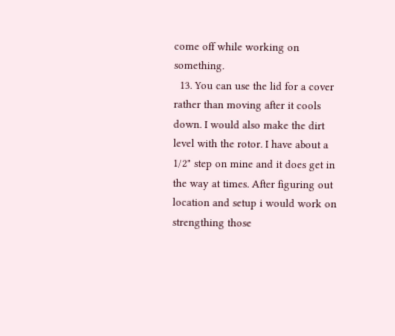come off while working on something.
  13. You can use the lid for a cover rather than moving after it cools down. I would also make the dirt level with the rotor. I have about a 1/2" step on mine and it does get in the way at times. After figuring out location and setup i would work on strengthing those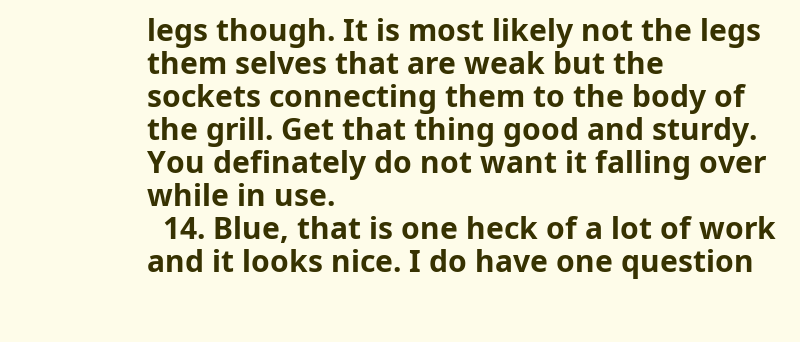legs though. It is most likely not the legs them selves that are weak but the sockets connecting them to the body of the grill. Get that thing good and sturdy. You definately do not want it falling over while in use.
  14. Blue, that is one heck of a lot of work and it looks nice. I do have one question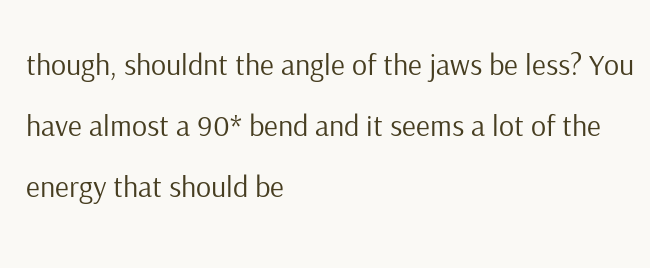though, shouldnt the angle of the jaws be less? You have almost a 90* bend and it seems a lot of the energy that should be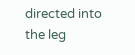directed into the leg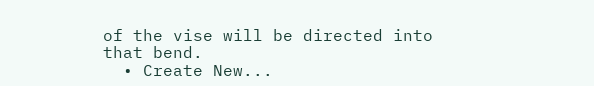of the vise will be directed into that bend.
  • Create New...